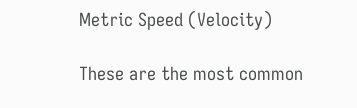Metric Speed (Velocity)

These are the most common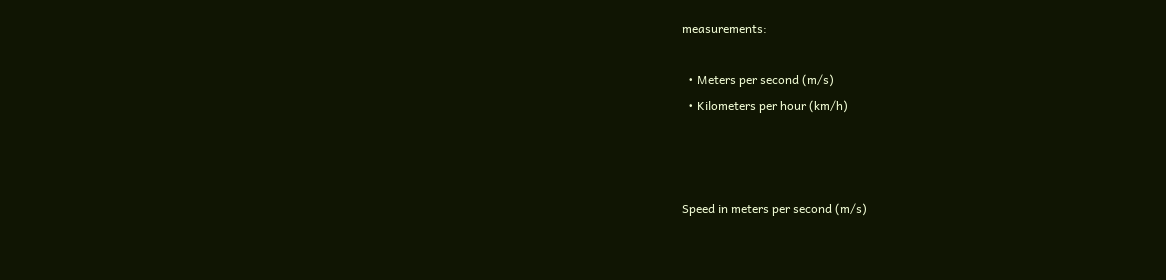measurements:

  • Meters per second (m/s)
  • Kilometers per hour (km/h)



Speed in meters per second (m/s)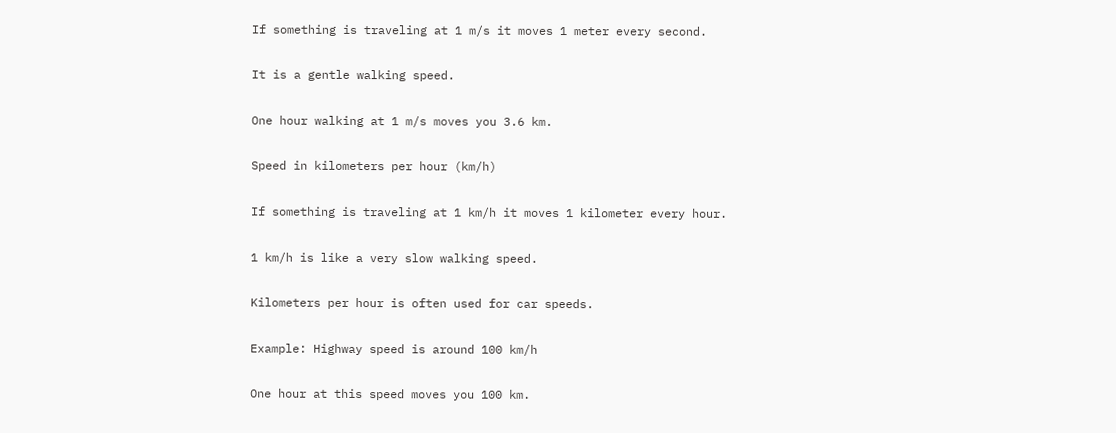If something is traveling at 1 m/s it moves 1 meter every second.

It is a gentle walking speed.

One hour walking at 1 m/s moves you 3.6 km.

Speed in kilometers per hour (km/h)

If something is traveling at 1 km/h it moves 1 kilometer every hour.

1 km/h is like a very slow walking speed.

Kilometers per hour is often used for car speeds.

Example: Highway speed is around 100 km/h

One hour at this speed moves you 100 km.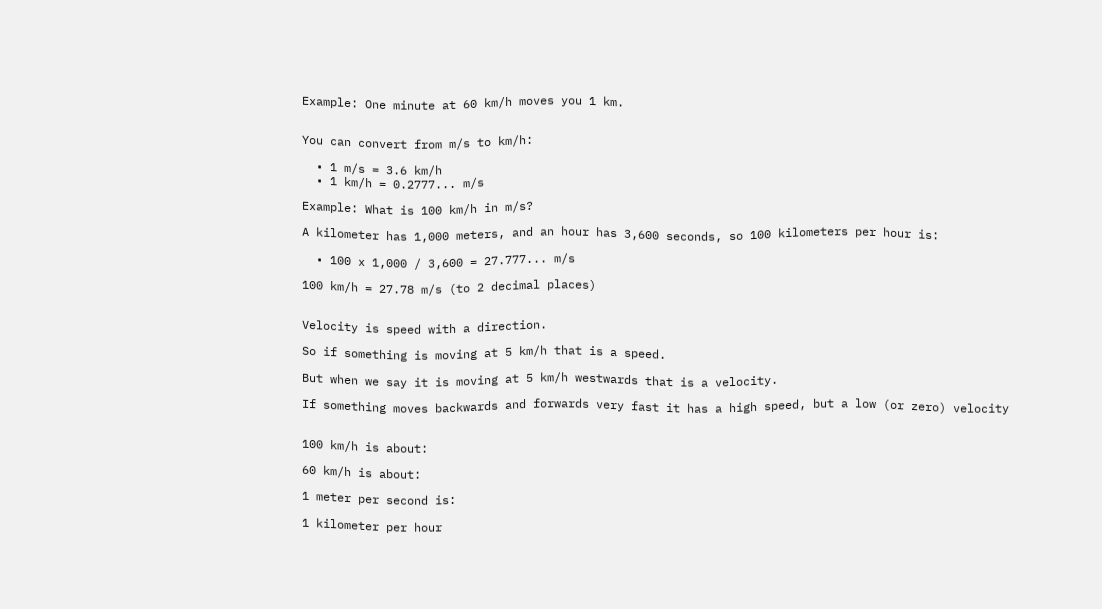Example: One minute at 60 km/h moves you 1 km.


You can convert from m/s to km/h:

  • 1 m/s = 3.6 km/h
  • 1 km/h = 0.2777... m/s

Example: What is 100 km/h in m/s?

A kilometer has 1,000 meters, and an hour has 3,600 seconds, so 100 kilometers per hour is:

  • 100 x 1,000 / 3,600 = 27.777... m/s

100 km/h = 27.78 m/s (to 2 decimal places)


Velocity is speed with a direction.

So if something is moving at 5 km/h that is a speed.

But when we say it is moving at 5 km/h westwards that is a velocity.

If something moves backwards and forwards very fast it has a high speed, but a low (or zero) velocity


100 km/h is about:

60 km/h is about:

1 meter per second is:

1 kilometer per hour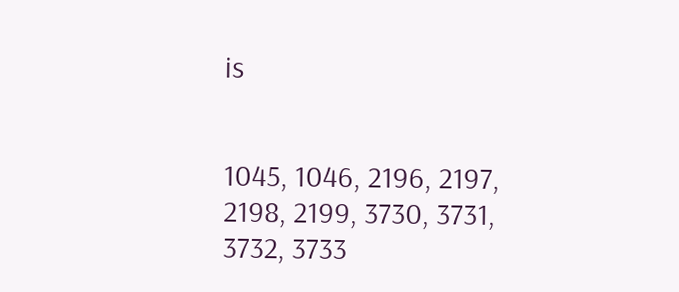is


1045, 1046, 2196, 2197, 2198, 2199, 3730, 3731, 3732, 3733